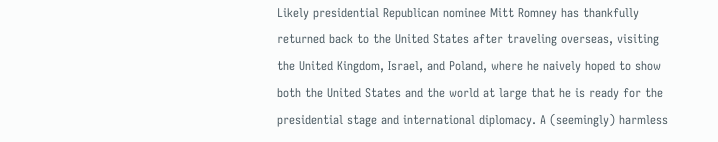Likely presidential Republican nominee Mitt Romney has thankfully returned back to the United States after traveling overseas, visiting the United Kingdom, Israel, and Poland, where he naively hoped to show both the United States and the world at large that he is ready for the presidential stage and international diplomacy. A (seemingly) harmless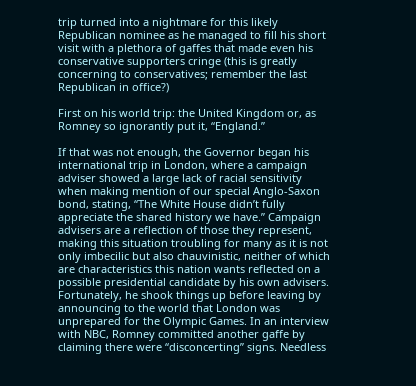trip turned into a nightmare for this likely Republican nominee as he managed to fill his short visit with a plethora of gaffes that made even his conservative supporters cringe (this is greatly concerning to conservatives; remember the last Republican in office?)

First on his world trip: the United Kingdom or, as Romney so ignorantly put it, “England.”

If that was not enough, the Governor began his international trip in London, where a campaign adviser showed a large lack of racial sensitivity when making mention of our special Anglo-Saxon bond, stating, “The White House didn’t fully appreciate the shared history we have.” Campaign advisers are a reflection of those they represent, making this situation troubling for many as it is not only imbecilic but also chauvinistic, neither of which are characteristics this nation wants reflected on a possible presidential candidate by his own advisers.
Fortunately, he shook things up before leaving by announcing to the world that London was unprepared for the Olympic Games. In an interview with NBC, Romney committed another gaffe by claiming there were “disconcerting” signs. Needless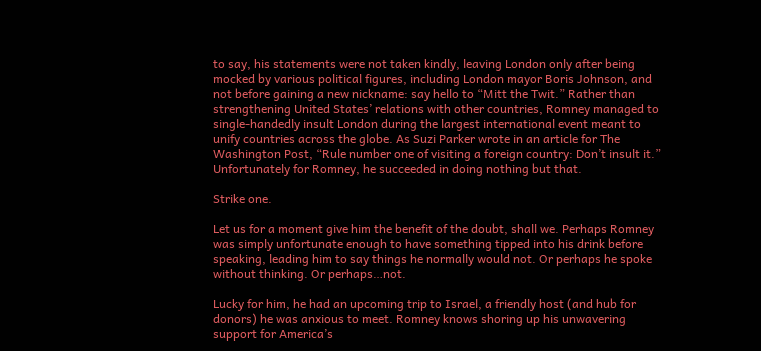to say, his statements were not taken kindly, leaving London only after being mocked by various political figures, including London mayor Boris Johnson, and not before gaining a new nickname: say hello to “Mitt the Twit.” Rather than strengthening United States’ relations with other countries, Romney managed to single-handedly insult London during the largest international event meant to unify countries across the globe. As Suzi Parker wrote in an article for The Washington Post, “Rule number one of visiting a foreign country: Don’t insult it.” Unfortunately for Romney, he succeeded in doing nothing but that.

Strike one.

Let us for a moment give him the benefit of the doubt, shall we. Perhaps Romney was simply unfortunate enough to have something tipped into his drink before speaking, leading him to say things he normally would not. Or perhaps he spoke without thinking. Or perhaps…not.

Lucky for him, he had an upcoming trip to Israel, a friendly host (and hub for donors) he was anxious to meet. Romney knows shoring up his unwavering support for America’s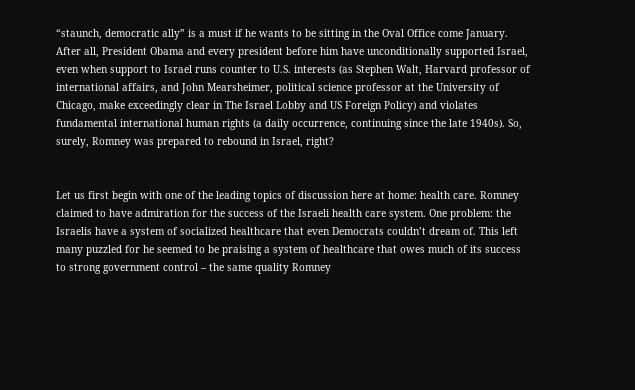“staunch, democratic ally” is a must if he wants to be sitting in the Oval Office come January. After all, President Obama and every president before him have unconditionally supported Israel, even when support to Israel runs counter to U.S. interests (as Stephen Walt, Harvard professor of international affairs, and John Mearsheimer, political science professor at the University of Chicago, make exceedingly clear in The Israel Lobby and US Foreign Policy) and violates fundamental international human rights (a daily occurrence, continuing since the late 1940s). So, surely, Romney was prepared to rebound in Israel, right?


Let us first begin with one of the leading topics of discussion here at home: health care. Romney claimed to have admiration for the success of the Israeli health care system. One problem: the Israelis have a system of socialized healthcare that even Democrats couldn’t dream of. This left many puzzled for he seemed to be praising a system of healthcare that owes much of its success to strong government control – the same quality Romney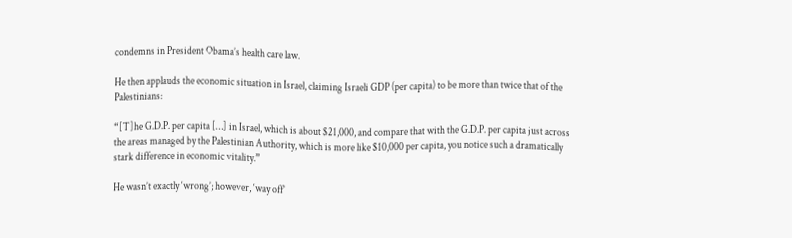condemns in President Obama’s health care law.

He then applauds the economic situation in Israel, claiming Israeli GDP (per capita) to be more than twice that of the Palestinians:

“[T]he G.D.P. per capita […] in Israel, which is about $21,000, and compare that with the G.D.P. per capita just across the areas managed by the Palestinian Authority, which is more like $10,000 per capita, you notice such a dramatically stark difference in economic vitality.”

He wasn’t exactly ‘wrong’; however, ‘way off’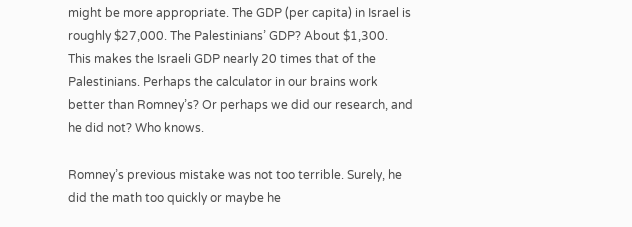might be more appropriate. The GDP (per capita) in Israel is roughly $27,000. The Palestinians’ GDP? About $1,300. This makes the Israeli GDP nearly 20 times that of the Palestinians. Perhaps the calculator in our brains work better than Romney’s? Or perhaps we did our research, and he did not? Who knows.

Romney’s previous mistake was not too terrible. Surely, he did the math too quickly or maybe he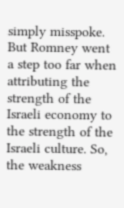simply misspoke. But Romney went a step too far when attributing the strength of the Israeli economy to the strength of the Israeli culture. So, the weakness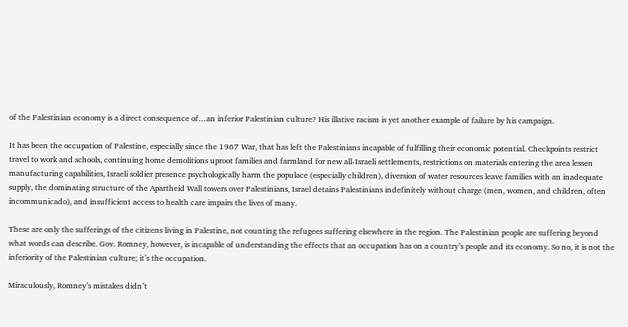of the Palestinian economy is a direct consequence of…an inferior Palestinian culture? His illative racism is yet another example of failure by his campaign.

It has been the occupation of Palestine, especially since the 1967 War, that has left the Palestinians incapable of fulfilling their economic potential. Checkpoints restrict travel to work and schools, continuing home demolitions uproot families and farmland for new all-Israeli settlements, restrictions on materials entering the area lessen manufacturing capabilities, Israeli soldier presence psychologically harm the populace (especially children), diversion of water resources leave families with an inadequate supply, the dominating structure of the Apartheid Wall towers over Palestinians, Israel detains Palestinians indefinitely without charge (men, women, and children, often incommunicado), and insufficient access to health care impairs the lives of many.

These are only the sufferings of the citizens living in Palestine, not counting the refugees suffering elsewhere in the region. The Palestinian people are suffering beyond what words can describe. Gov. Romney, however, is incapable of understanding the effects that an occupation has on a country’s people and its economy. So no, it is not the inferiority of the Palestinian culture; it’s the occupation.

Miraculously, Romney’s mistakes didn’t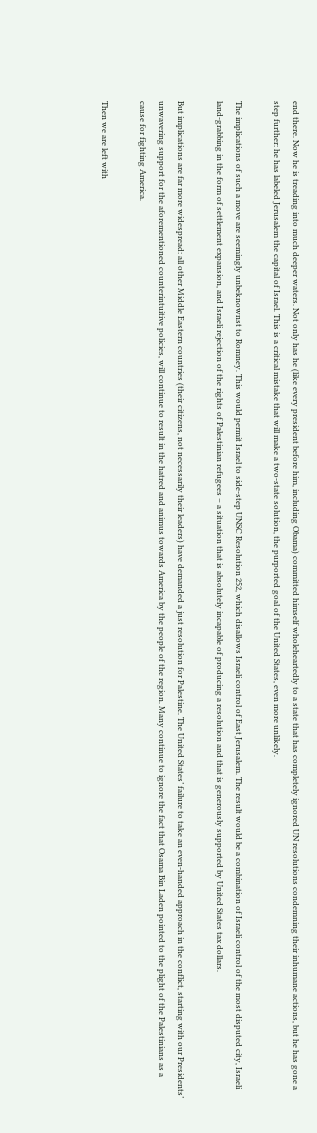end there. Now he is treading into much deeper waters. Not only has he (like every president before him, including Obama) committed himself wholeheartedly to a state that has completely ignored UN resolutions condemning their inhumane actions, but he has gone a step further: he has labeled Jerusalem the capital of Israel. This is a critical mistake that will make a two-state solution, the purported goal of the United States, even more unlikely.

The implications of such a move are seemingly unbeknownst to Romney. This would permit Israel to side-step UNSC Resolution 252, which disallows Israeli control of East Jerusalem. The result would be a combination of Israeli control of the most disputed city, Israeli land-grabbing in the form of settlement expansion, and Israeli rejection of the rights of Palestinian refugees – a situation that is absolutely incapable of producing a resolution and that is generously supported by United States tax dollars.

But implications are far more widespread: all other Middle Eastern countries (their citizens, not necessarily their leaders) have demanded a just resolution for Palestine. The United States’ failure to take an even-handed approach in the conflict, starting with our Presidents’ unwavering support for the aforementioned counterintuitive policies, will continue to result in the hatred and animus towards America by the people of the region. Many continue to ignore the fact that Osama Bin Laden pointed to the plight of the Palestinians as a cause for fighting America.

Then we are left with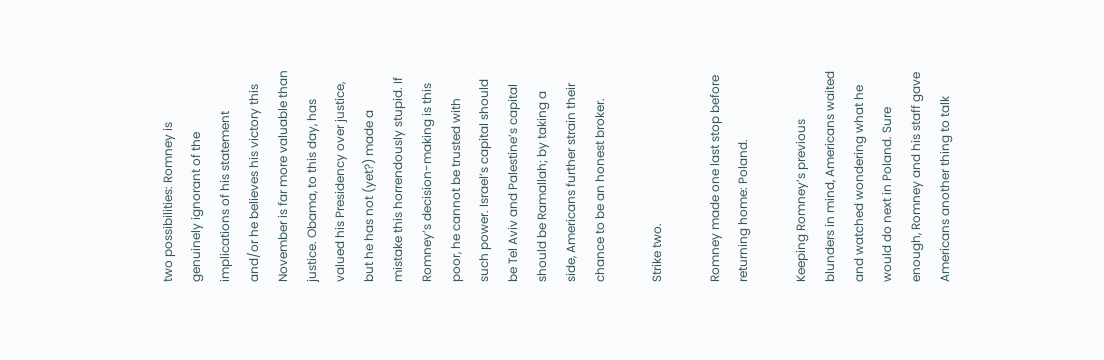two possibilities: Romney is genuinely ignorant of the implications of his statement and/or he believes his victory this November is far more valuable than justice. Obama, to this day, has valued his Presidency over justice, but he has not (yet?) made a mistake this horrendously stupid. If Romney’s decision-making is this poor, he cannot be trusted with such power. Israel’s capital should be Tel Aviv and Palestine’s capital should be Ramallah; by taking a side, Americans further strain their chance to be an honest broker.

Strike two.

Romney made one last stop before returning home: Poland.

Keeping Romney’s previous blunders in mind, Americans waited and watched wondering what he would do next in Poland. Sure enough, Romney and his staff gave Americans another thing to talk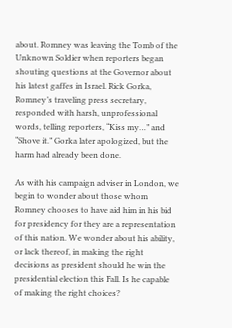about. Romney was leaving the Tomb of the Unknown Soldier when reporters began shouting questions at the Governor about his latest gaffes in Israel. Rick Gorka, Romney’s traveling press secretary, responded with harsh, unprofessional words, telling reporters, “Kiss my…” and “Shove it.” Gorka later apologized, but the harm had already been done.

As with his campaign adviser in London, we begin to wonder about those whom Romney chooses to have aid him in his bid for presidency for they are a representation of this nation. We wonder about his ability, or lack thereof, in making the right decisions as president should he win the presidential election this Fall. Is he capable of making the right choices?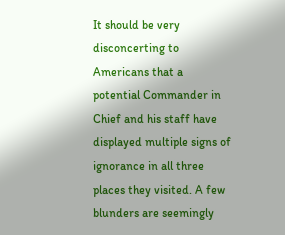It should be very disconcerting to Americans that a potential Commander in Chief and his staff have displayed multiple signs of ignorance in all three places they visited. A few blunders are seemingly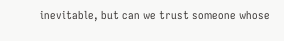inevitable, but can we trust someone whose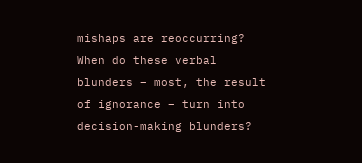mishaps are reoccurring? When do these verbal blunders – most, the result of ignorance – turn into decision-making blunders?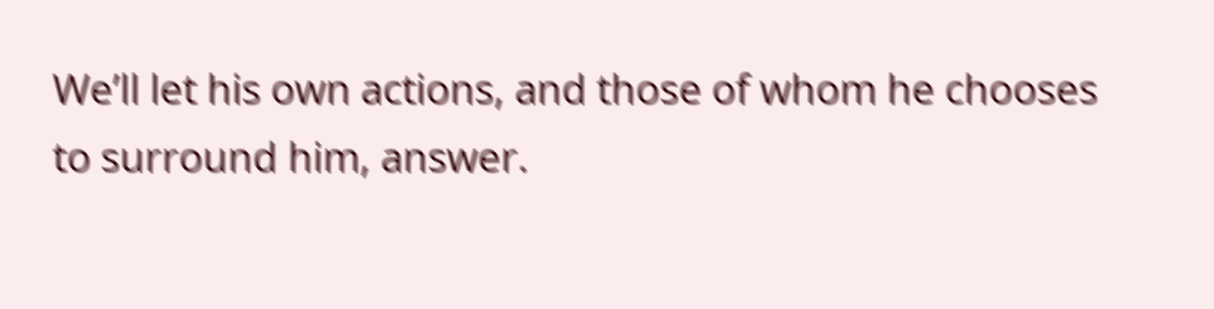We’ll let his own actions, and those of whom he chooses to surround him, answer.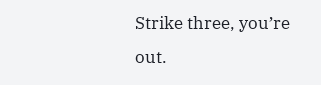Strike three, you’re out.